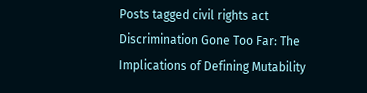Posts tagged civil rights act
Discrimination Gone Too Far: The Implications of Defining Mutability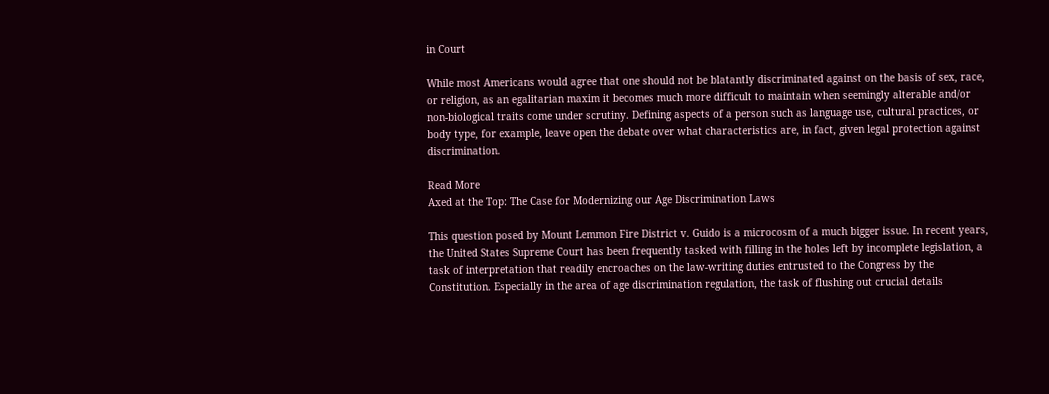in Court

While most Americans would agree that one should not be blatantly discriminated against on the basis of sex, race, or religion, as an egalitarian maxim it becomes much more difficult to maintain when seemingly alterable and/or non-biological traits come under scrutiny. Defining aspects of a person such as language use, cultural practices, or body type, for example, leave open the debate over what characteristics are, in fact, given legal protection against discrimination.

Read More
Axed at the Top: The Case for Modernizing our Age Discrimination Laws

This question posed by Mount Lemmon Fire District v. Guido is a microcosm of a much bigger issue. In recent years, the United States Supreme Court has been frequently tasked with filling in the holes left by incomplete legislation, a task of interpretation that readily encroaches on the law-writing duties entrusted to the Congress by the Constitution. Especially in the area of age discrimination regulation, the task of flushing out crucial details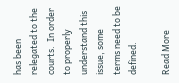has been relegated to the courts.  In order to properly understand this issue, some terms need to be defined.

Read More